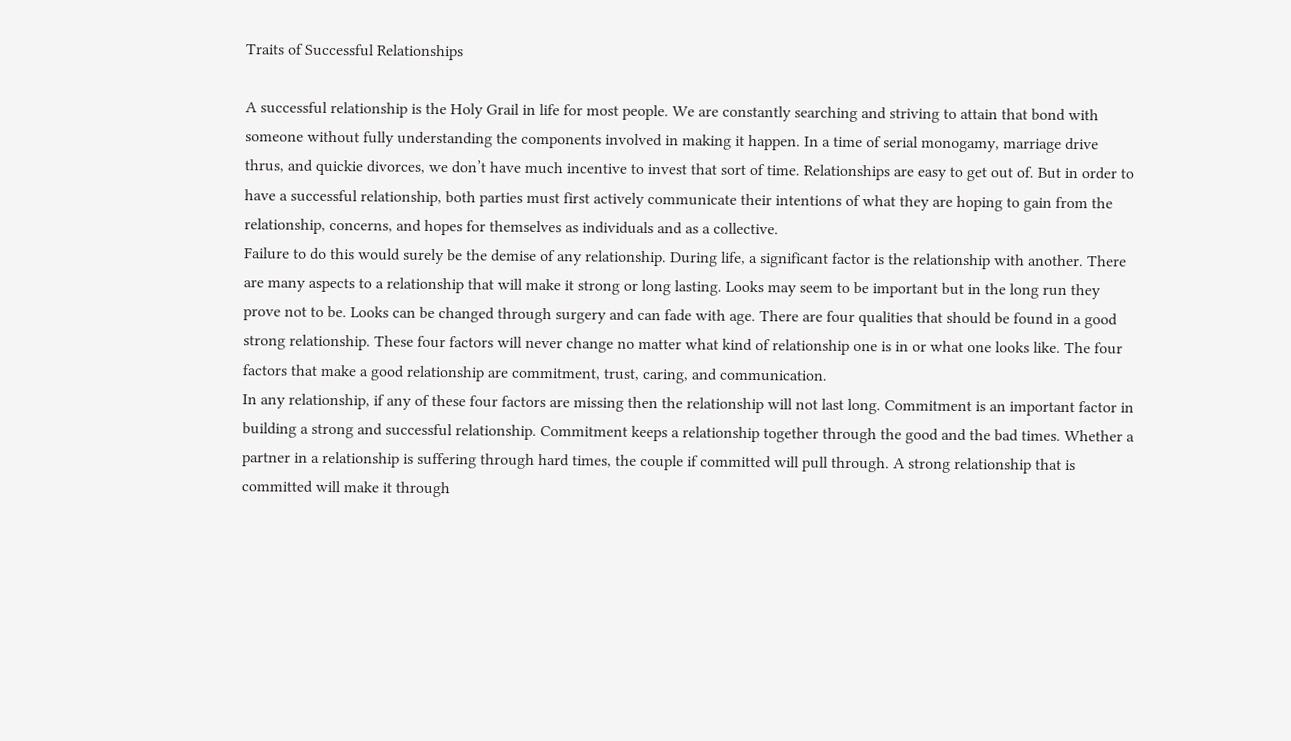Traits of Successful Relationships

A successful relationship is the Holy Grail in life for most people. We are constantly searching and striving to attain that bond with someone without fully understanding the components involved in making it happen. In a time of serial monogamy, marriage drive thrus, and quickie divorces, we don’t have much incentive to invest that sort of time. Relationships are easy to get out of. But in order to have a successful relationship, both parties must first actively communicate their intentions of what they are hoping to gain from the relationship, concerns, and hopes for themselves as individuals and as a collective.
Failure to do this would surely be the demise of any relationship. During life, a significant factor is the relationship with another. There are many aspects to a relationship that will make it strong or long lasting. Looks may seem to be important but in the long run they prove not to be. Looks can be changed through surgery and can fade with age. There are four qualities that should be found in a good strong relationship. These four factors will never change no matter what kind of relationship one is in or what one looks like. The four factors that make a good relationship are commitment, trust, caring, and communication.
In any relationship, if any of these four factors are missing then the relationship will not last long. Commitment is an important factor in building a strong and successful relationship. Commitment keeps a relationship together through the good and the bad times. Whether a partner in a relationship is suffering through hard times, the couple if committed will pull through. A strong relationship that is committed will make it through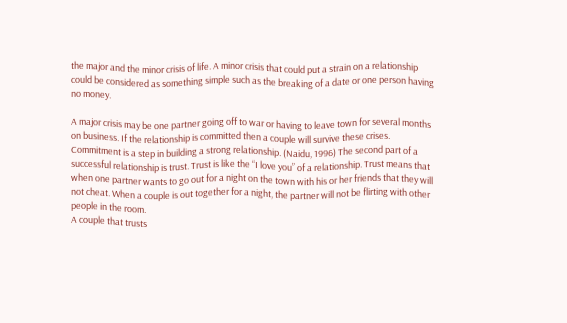the major and the minor crisis of life. A minor crisis that could put a strain on a relationship could be considered as something simple such as the breaking of a date or one person having no money.

A major crisis may be one partner going off to war or having to leave town for several months on business. If the relationship is committed then a couple will survive these crises. Commitment is a step in building a strong relationship. (Naidu, 1996) The second part of a successful relationship is trust. Trust is like the “I love you” of a relationship. Trust means that when one partner wants to go out for a night on the town with his or her friends that they will not cheat. When a couple is out together for a night, the partner will not be flirting with other people in the room.
A couple that trusts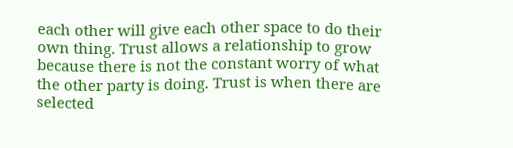each other will give each other space to do their own thing. Trust allows a relationship to grow because there is not the constant worry of what the other party is doing. Trust is when there are selected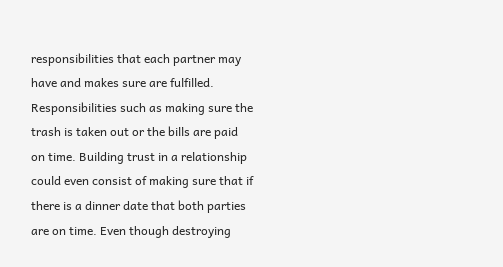responsibilities that each partner may have and makes sure are fulfilled. Responsibilities such as making sure the trash is taken out or the bills are paid on time. Building trust in a relationship could even consist of making sure that if there is a dinner date that both parties are on time. Even though destroying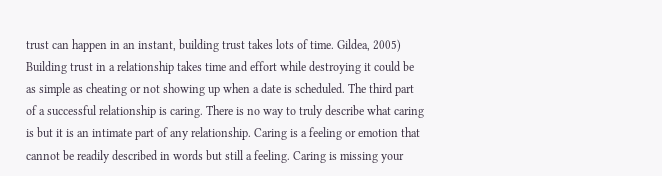trust can happen in an instant, building trust takes lots of time. Gildea, 2005) Building trust in a relationship takes time and effort while destroying it could be as simple as cheating or not showing up when a date is scheduled. The third part of a successful relationship is caring. There is no way to truly describe what caring is but it is an intimate part of any relationship. Caring is a feeling or emotion that cannot be readily described in words but still a feeling. Caring is missing your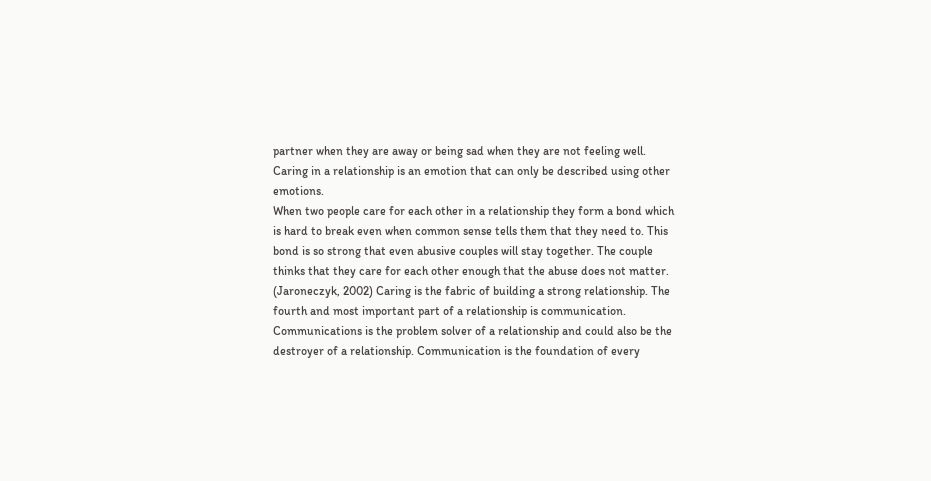partner when they are away or being sad when they are not feeling well. Caring in a relationship is an emotion that can only be described using other emotions.
When two people care for each other in a relationship they form a bond which is hard to break even when common sense tells them that they need to. This bond is so strong that even abusive couples will stay together. The couple thinks that they care for each other enough that the abuse does not matter. (Jaroneczyk, 2002) Caring is the fabric of building a strong relationship. The fourth and most important part of a relationship is communication. Communications is the problem solver of a relationship and could also be the destroyer of a relationship. Communication is the foundation of every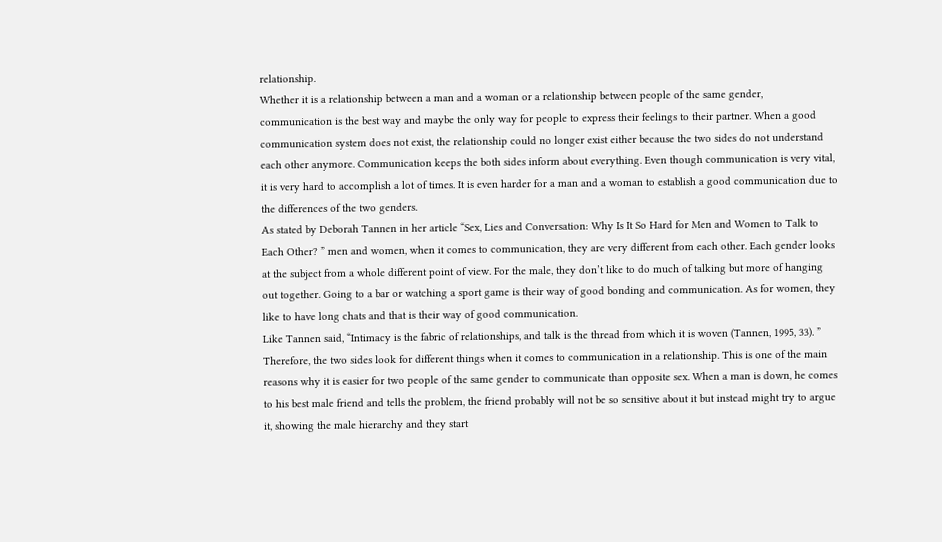relationship.
Whether it is a relationship between a man and a woman or a relationship between people of the same gender, communication is the best way and maybe the only way for people to express their feelings to their partner. When a good communication system does not exist, the relationship could no longer exist either because the two sides do not understand each other anymore. Communication keeps the both sides inform about everything. Even though communication is very vital, it is very hard to accomplish a lot of times. It is even harder for a man and a woman to establish a good communication due to the differences of the two genders.
As stated by Deborah Tannen in her article “Sex, Lies and Conversation: Why Is It So Hard for Men and Women to Talk to Each Other? ” men and women, when it comes to communication, they are very different from each other. Each gender looks at the subject from a whole different point of view. For the male, they don’t like to do much of talking but more of hanging out together. Going to a bar or watching a sport game is their way of good bonding and communication. As for women, they like to have long chats and that is their way of good communication.
Like Tannen said, “Intimacy is the fabric of relationships, and talk is the thread from which it is woven (Tannen, 1995, 33). ” Therefore, the two sides look for different things when it comes to communication in a relationship. This is one of the main reasons why it is easier for two people of the same gender to communicate than opposite sex. When a man is down, he comes to his best male friend and tells the problem, the friend probably will not be so sensitive about it but instead might try to argue it, showing the male hierarchy and they start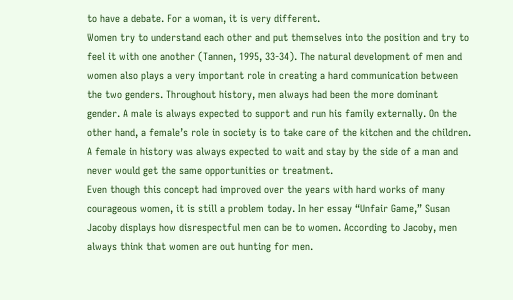to have a debate. For a woman, it is very different.
Women try to understand each other and put themselves into the position and try to feel it with one another (Tannen, 1995, 33-34). The natural development of men and women also plays a very important role in creating a hard communication between the two genders. Throughout history, men always had been the more dominant gender. A male is always expected to support and run his family externally. On the other hand, a female’s role in society is to take care of the kitchen and the children. A female in history was always expected to wait and stay by the side of a man and never would get the same opportunities or treatment.
Even though this concept had improved over the years with hard works of many courageous women, it is still a problem today. In her essay “Unfair Game,” Susan Jacoby displays how disrespectful men can be to women. According to Jacoby, men always think that women are out hunting for men.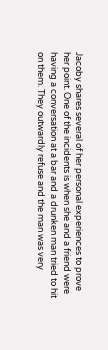Jacoby shares several of her personal experiences to prove her point. One of the incidents is when she and a friend were having a conversation at a bar and a drunken man tried to hit on them. They outwardly refuse and the man was very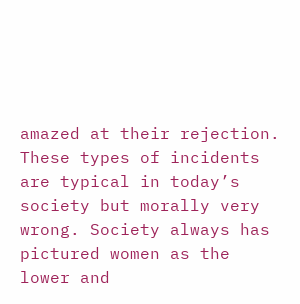amazed at their rejection.
These types of incidents are typical in today’s society but morally very wrong. Society always has pictured women as the lower and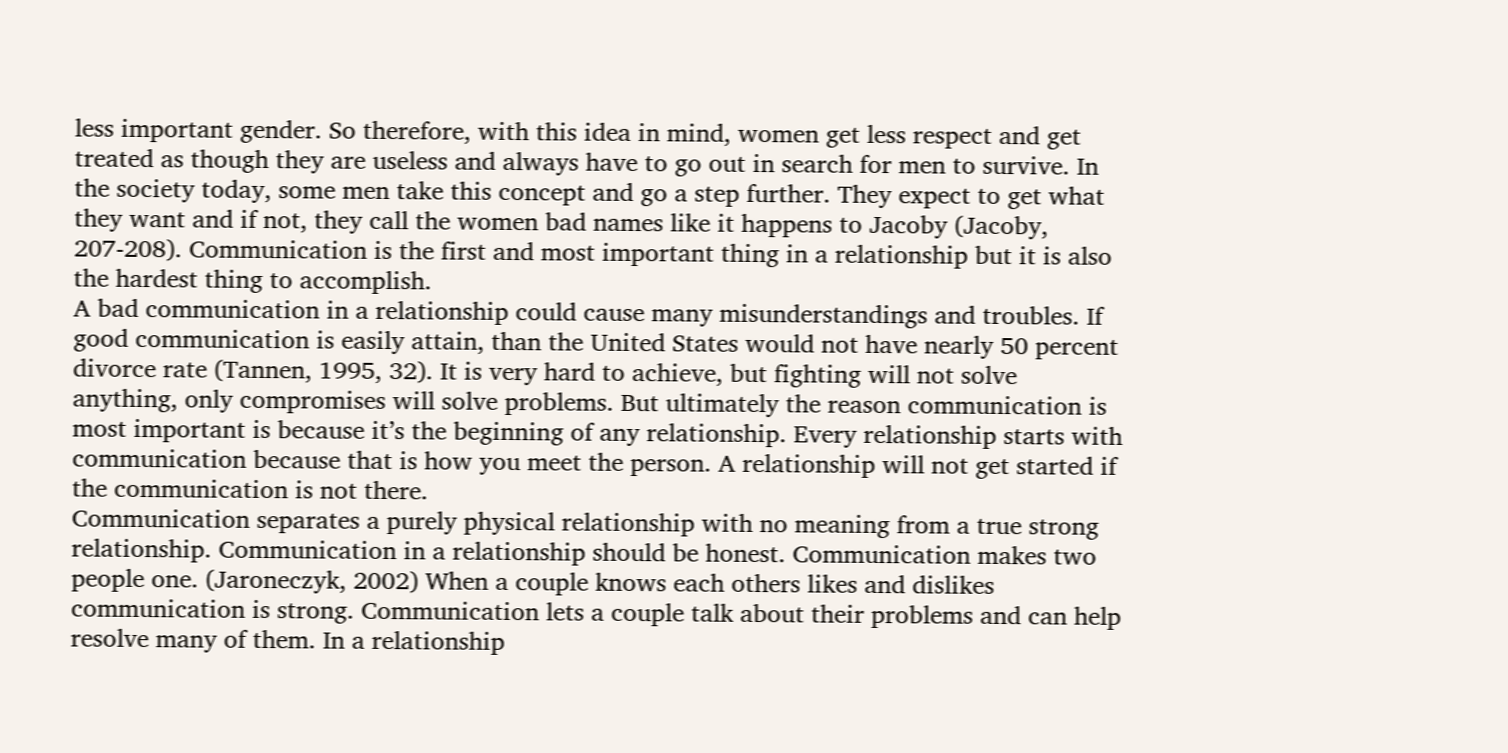less important gender. So therefore, with this idea in mind, women get less respect and get treated as though they are useless and always have to go out in search for men to survive. In the society today, some men take this concept and go a step further. They expect to get what they want and if not, they call the women bad names like it happens to Jacoby (Jacoby, 207-208). Communication is the first and most important thing in a relationship but it is also the hardest thing to accomplish.
A bad communication in a relationship could cause many misunderstandings and troubles. If good communication is easily attain, than the United States would not have nearly 50 percent divorce rate (Tannen, 1995, 32). It is very hard to achieve, but fighting will not solve anything, only compromises will solve problems. But ultimately the reason communication is most important is because it’s the beginning of any relationship. Every relationship starts with communication because that is how you meet the person. A relationship will not get started if the communication is not there.
Communication separates a purely physical relationship with no meaning from a true strong relationship. Communication in a relationship should be honest. Communication makes two people one. (Jaroneczyk, 2002) When a couple knows each others likes and dislikes communication is strong. Communication lets a couple talk about their problems and can help resolve many of them. In a relationship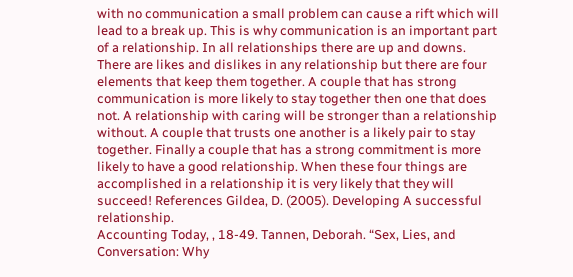with no communication a small problem can cause a rift which will lead to a break up. This is why communication is an important part of a relationship. In all relationships there are up and downs.
There are likes and dislikes in any relationship but there are four elements that keep them together. A couple that has strong communication is more likely to stay together then one that does not. A relationship with caring will be stronger than a relationship without. A couple that trusts one another is a likely pair to stay together. Finally a couple that has a strong commitment is more likely to have a good relationship. When these four things are accomplished in a relationship it is very likely that they will succeed! References Gildea, D. (2005). Developing A successful relationship.
Accounting Today, , 18-49. Tannen, Deborah. “Sex, Lies, and Conversation: Why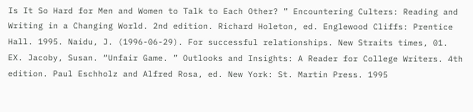Is It So Hard for Men and Women to Talk to Each Other? ” Encountering Culters: Reading and Writing in a Changing World. 2nd edition. Richard Holeton, ed. Englewood Cliffs: Prentice Hall. 1995. Naidu, J. (1996-06-29). For successful relationships. New Straits times, 01. EX. Jacoby, Susan. “Unfair Game. ” Outlooks and Insights: A Reader for College Writers. 4th edition. Paul Eschholz and Alfred Rosa, ed. New York: St. Martin Press. 1995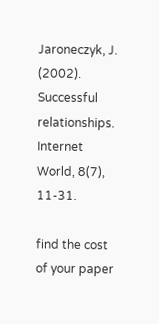Jaroneczyk, J. (2002). Successful relationships. Internet World, 8(7), 11-31.

find the cost of your paper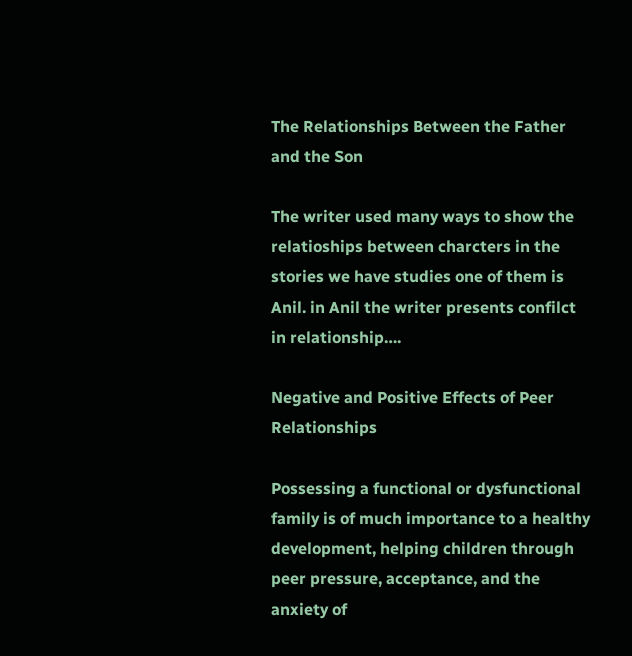The Relationships Between the Father and the Son

The writer used many ways to show the relatioships between charcters in the stories we have studies one of them is Anil. in Anil the writer presents confilct in relationship….

Negative and Positive Effects of Peer Relationships

Possessing a functional or dysfunctional family is of much importance to a healthy development, helping children through peer pressure, acceptance, and the anxiety of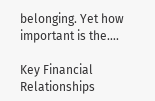belonging. Yet how important is the….

Key Financial Relationships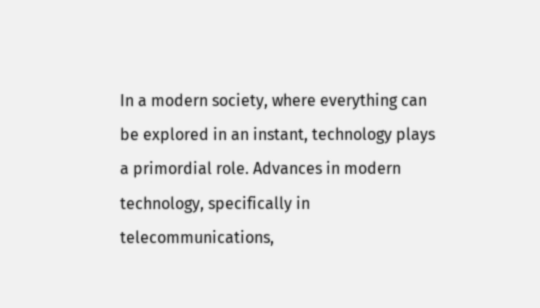In a modern society, where everything can be explored in an instant, technology plays a primordial role. Advances in modern technology, specifically in telecommunications,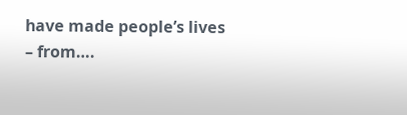have made people’s lives – from….